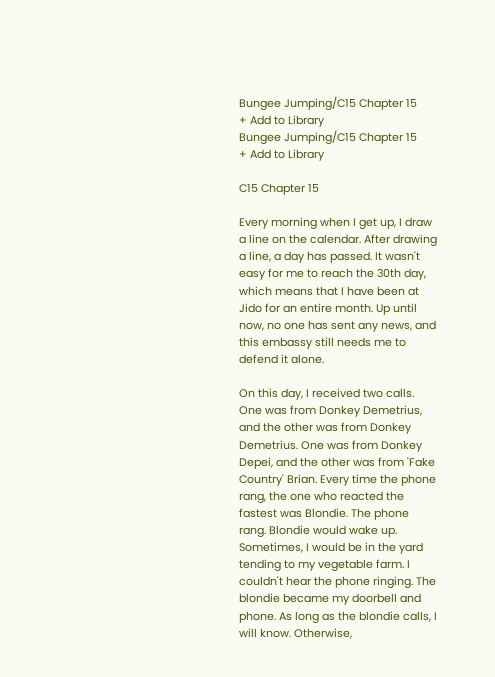Bungee Jumping/C15 Chapter 15
+ Add to Library
Bungee Jumping/C15 Chapter 15
+ Add to Library

C15 Chapter 15

Every morning when I get up, I draw a line on the calendar. After drawing a line, a day has passed. It wasn't easy for me to reach the 30th day, which means that I have been at Jido for an entire month. Up until now, no one has sent any news, and this embassy still needs me to defend it alone.

On this day, I received two calls. One was from Donkey Demetrius, and the other was from Donkey Demetrius. One was from Donkey Depei, and the other was from 'Fake Country' Brian. Every time the phone rang, the one who reacted the fastest was Blondie. The phone rang. Blondie would wake up. Sometimes, I would be in the yard tending to my vegetable farm. I couldn't hear the phone ringing. The blondie became my doorbell and phone. As long as the blondie calls, I will know. Otherwise,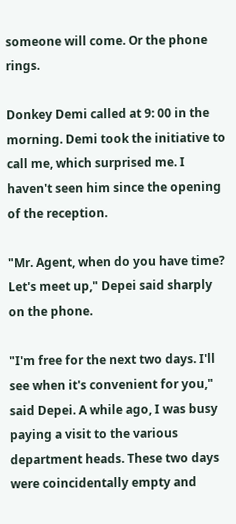someone will come. Or the phone rings.

Donkey Demi called at 9: 00 in the morning. Demi took the initiative to call me, which surprised me. I haven't seen him since the opening of the reception.

"Mr. Agent, when do you have time? Let's meet up," Depei said sharply on the phone.

"I'm free for the next two days. I'll see when it's convenient for you," said Depei. A while ago, I was busy paying a visit to the various department heads. These two days were coincidentally empty and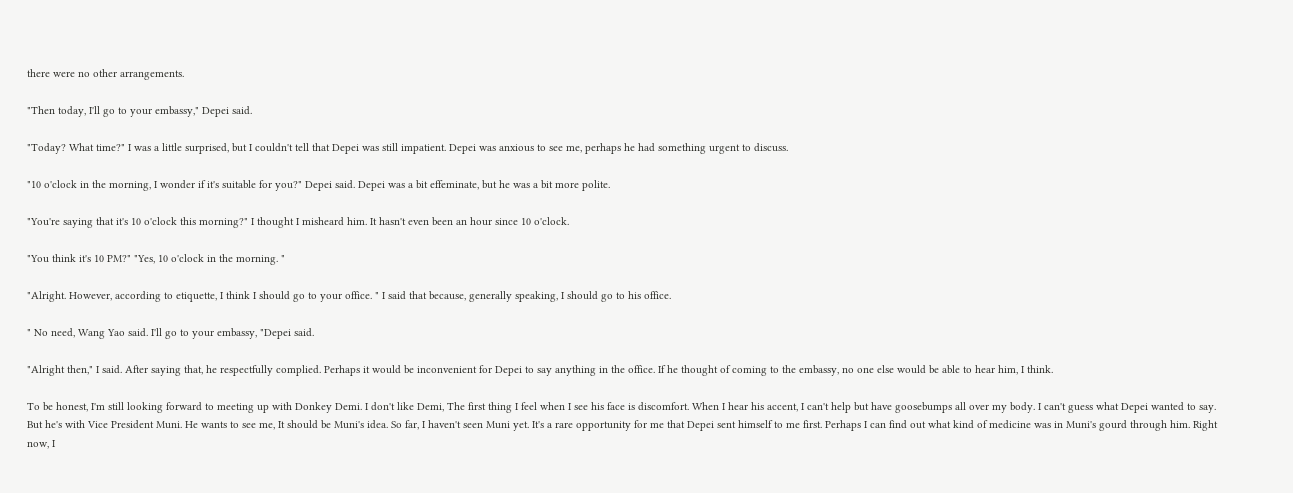there were no other arrangements.

"Then today, I'll go to your embassy," Depei said.

"Today? What time?" I was a little surprised, but I couldn't tell that Depei was still impatient. Depei was anxious to see me, perhaps he had something urgent to discuss.

"10 o'clock in the morning, I wonder if it's suitable for you?" Depei said. Depei was a bit effeminate, but he was a bit more polite.

"You're saying that it's 10 o'clock this morning?" I thought I misheard him. It hasn't even been an hour since 10 o'clock.

"You think it's 10 PM?" "Yes, 10 o'clock in the morning. "

"Alright. However, according to etiquette, I think I should go to your office. " I said that because, generally speaking, I should go to his office.

" No need, Wang Yao said. I'll go to your embassy, "Depei said.

"Alright then," I said. After saying that, he respectfully complied. Perhaps it would be inconvenient for Depei to say anything in the office. If he thought of coming to the embassy, no one else would be able to hear him, I think.

To be honest, I'm still looking forward to meeting up with Donkey Demi. I don't like Demi, The first thing I feel when I see his face is discomfort. When I hear his accent, I can't help but have goosebumps all over my body. I can't guess what Depei wanted to say. But he's with Vice President Muni. He wants to see me, It should be Muni's idea. So far, I haven't seen Muni yet. It's a rare opportunity for me that Depei sent himself to me first. Perhaps I can find out what kind of medicine was in Muni's gourd through him. Right now, I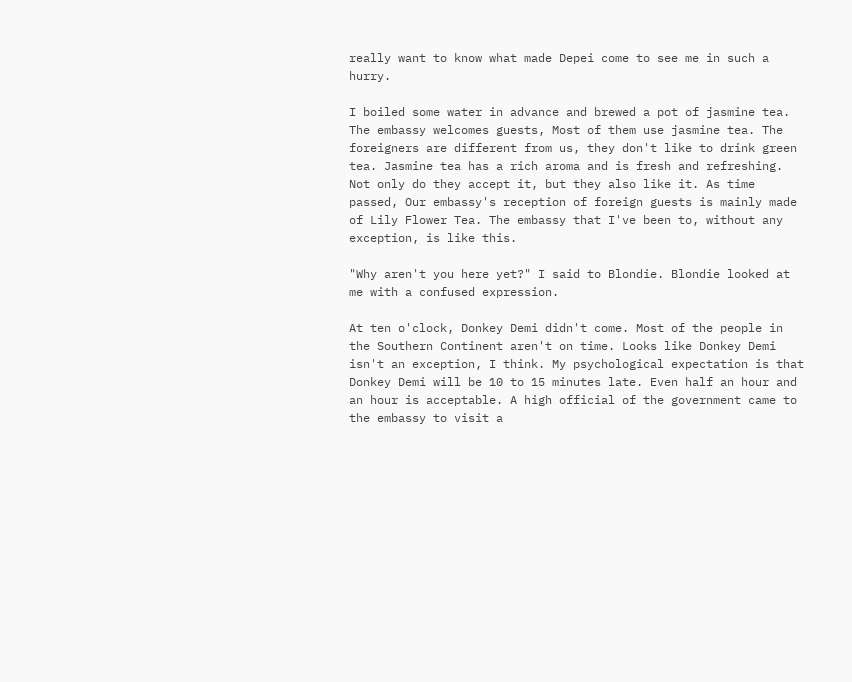really want to know what made Depei come to see me in such a hurry.

I boiled some water in advance and brewed a pot of jasmine tea. The embassy welcomes guests, Most of them use jasmine tea. The foreigners are different from us, they don't like to drink green tea. Jasmine tea has a rich aroma and is fresh and refreshing. Not only do they accept it, but they also like it. As time passed, Our embassy's reception of foreign guests is mainly made of Lily Flower Tea. The embassy that I've been to, without any exception, is like this.

"Why aren't you here yet?" I said to Blondie. Blondie looked at me with a confused expression.

At ten o'clock, Donkey Demi didn't come. Most of the people in the Southern Continent aren't on time. Looks like Donkey Demi isn't an exception, I think. My psychological expectation is that Donkey Demi will be 10 to 15 minutes late. Even half an hour and an hour is acceptable. A high official of the government came to the embassy to visit a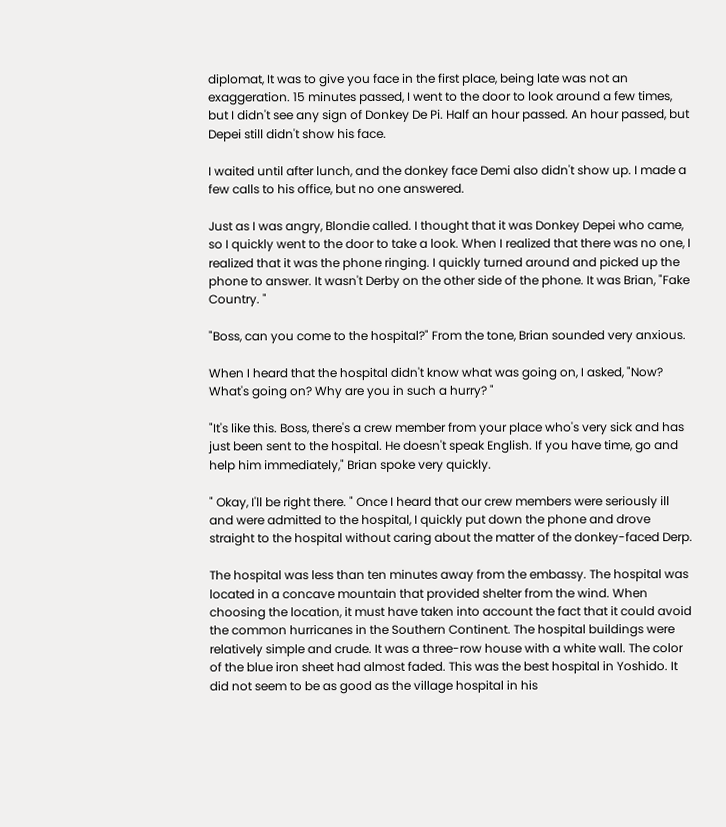diplomat, It was to give you face in the first place, being late was not an exaggeration. 15 minutes passed, I went to the door to look around a few times, but I didn't see any sign of Donkey De Pi. Half an hour passed. An hour passed, but Depei still didn't show his face.

I waited until after lunch, and the donkey face Demi also didn't show up. I made a few calls to his office, but no one answered.

Just as I was angry, Blondie called. I thought that it was Donkey Depei who came, so I quickly went to the door to take a look. When I realized that there was no one, I realized that it was the phone ringing. I quickly turned around and picked up the phone to answer. It wasn't Derby on the other side of the phone. It was Brian, "Fake Country. "

"Boss, can you come to the hospital?" From the tone, Brian sounded very anxious.

When I heard that the hospital didn't know what was going on, I asked, "Now? What's going on? Why are you in such a hurry? "

"It's like this. Boss, there's a crew member from your place who's very sick and has just been sent to the hospital. He doesn't speak English. If you have time, go and help him immediately," Brian spoke very quickly.

" Okay, I'll be right there. " Once I heard that our crew members were seriously ill and were admitted to the hospital, I quickly put down the phone and drove straight to the hospital without caring about the matter of the donkey-faced Derp.

The hospital was less than ten minutes away from the embassy. The hospital was located in a concave mountain that provided shelter from the wind. When choosing the location, it must have taken into account the fact that it could avoid the common hurricanes in the Southern Continent. The hospital buildings were relatively simple and crude. It was a three-row house with a white wall. The color of the blue iron sheet had almost faded. This was the best hospital in Yoshido. It did not seem to be as good as the village hospital in his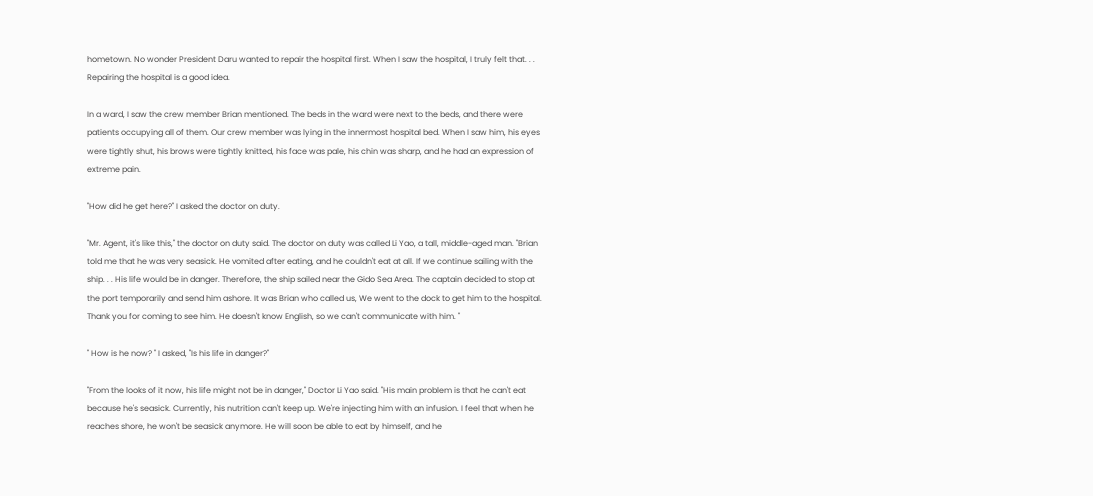hometown. No wonder President Daru wanted to repair the hospital first. When I saw the hospital, I truly felt that. . . Repairing the hospital is a good idea.

In a ward, I saw the crew member Brian mentioned. The beds in the ward were next to the beds, and there were patients occupying all of them. Our crew member was lying in the innermost hospital bed. When I saw him, his eyes were tightly shut, his brows were tightly knitted, his face was pale, his chin was sharp, and he had an expression of extreme pain.

"How did he get here?" I asked the doctor on duty.

"Mr. Agent, it's like this," the doctor on duty said. The doctor on duty was called Li Yao, a tall, middle-aged man. "Brian told me that he was very seasick. He vomited after eating, and he couldn't eat at all. If we continue sailing with the ship. . . His life would be in danger. Therefore, the ship sailed near the Gido Sea Area. The captain decided to stop at the port temporarily and send him ashore. It was Brian who called us, We went to the dock to get him to the hospital. Thank you for coming to see him. He doesn't know English, so we can't communicate with him. "

" How is he now? " I asked, "Is his life in danger?"

"From the looks of it now, his life might not be in danger," Doctor Li Yao said. "His main problem is that he can't eat because he's seasick. Currently, his nutrition can't keep up. We're injecting him with an infusion. I feel that when he reaches shore, he won't be seasick anymore. He will soon be able to eat by himself, and he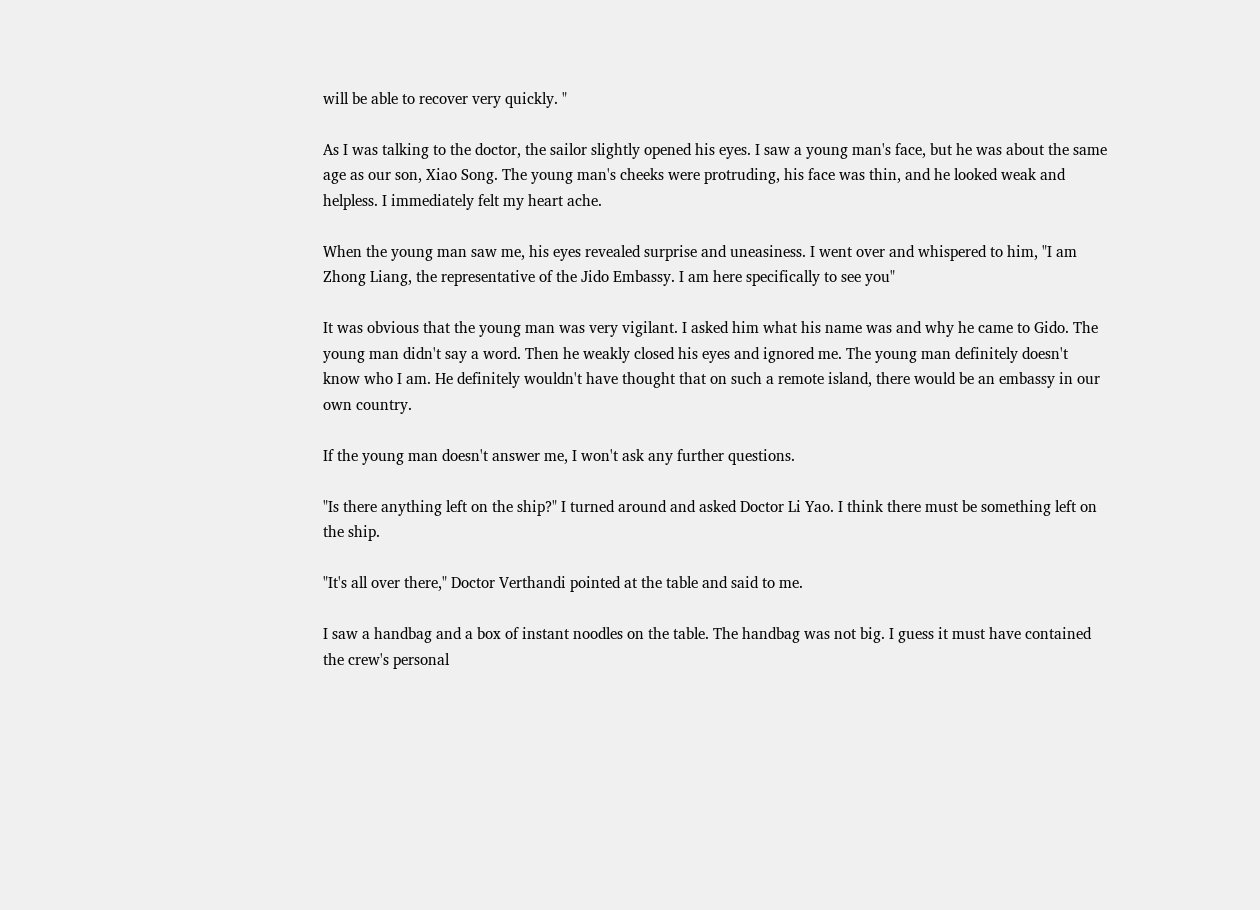will be able to recover very quickly. "

As I was talking to the doctor, the sailor slightly opened his eyes. I saw a young man's face, but he was about the same age as our son, Xiao Song. The young man's cheeks were protruding, his face was thin, and he looked weak and helpless. I immediately felt my heart ache.

When the young man saw me, his eyes revealed surprise and uneasiness. I went over and whispered to him, "I am Zhong Liang, the representative of the Jido Embassy. I am here specifically to see you"

It was obvious that the young man was very vigilant. I asked him what his name was and why he came to Gido. The young man didn't say a word. Then he weakly closed his eyes and ignored me. The young man definitely doesn't know who I am. He definitely wouldn't have thought that on such a remote island, there would be an embassy in our own country.

If the young man doesn't answer me, I won't ask any further questions.

"Is there anything left on the ship?" I turned around and asked Doctor Li Yao. I think there must be something left on the ship.

"It's all over there," Doctor Verthandi pointed at the table and said to me.

I saw a handbag and a box of instant noodles on the table. The handbag was not big. I guess it must have contained the crew's personal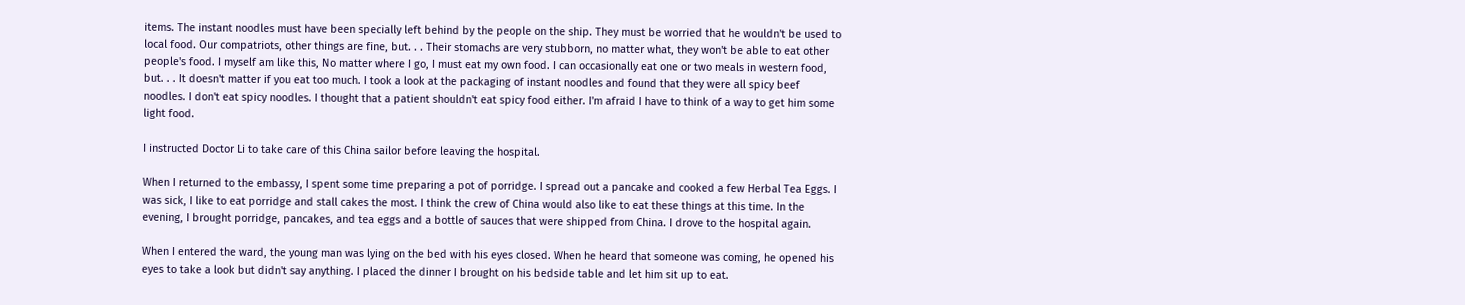items. The instant noodles must have been specially left behind by the people on the ship. They must be worried that he wouldn't be used to local food. Our compatriots, other things are fine, but. . . Their stomachs are very stubborn, no matter what, they won't be able to eat other people's food. I myself am like this, No matter where I go, I must eat my own food. I can occasionally eat one or two meals in western food, but. . . It doesn't matter if you eat too much. I took a look at the packaging of instant noodles and found that they were all spicy beef noodles. I don't eat spicy noodles. I thought that a patient shouldn't eat spicy food either. I'm afraid I have to think of a way to get him some light food.

I instructed Doctor Li to take care of this China sailor before leaving the hospital.

When I returned to the embassy, I spent some time preparing a pot of porridge. I spread out a pancake and cooked a few Herbal Tea Eggs. I was sick, I like to eat porridge and stall cakes the most. I think the crew of China would also like to eat these things at this time. In the evening, I brought porridge, pancakes, and tea eggs and a bottle of sauces that were shipped from China. I drove to the hospital again.

When I entered the ward, the young man was lying on the bed with his eyes closed. When he heard that someone was coming, he opened his eyes to take a look but didn't say anything. I placed the dinner I brought on his bedside table and let him sit up to eat.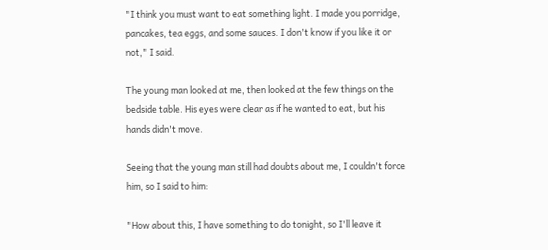"I think you must want to eat something light. I made you porridge, pancakes, tea eggs, and some sauces. I don't know if you like it or not," I said.

The young man looked at me, then looked at the few things on the bedside table. His eyes were clear as if he wanted to eat, but his hands didn't move.

Seeing that the young man still had doubts about me, I couldn't force him, so I said to him:

"How about this, I have something to do tonight, so I'll leave it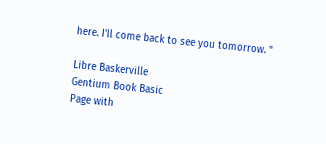here. I'll come back to see you tomorrow. "

Libre Baskerville
Gentium Book Basic
Page with